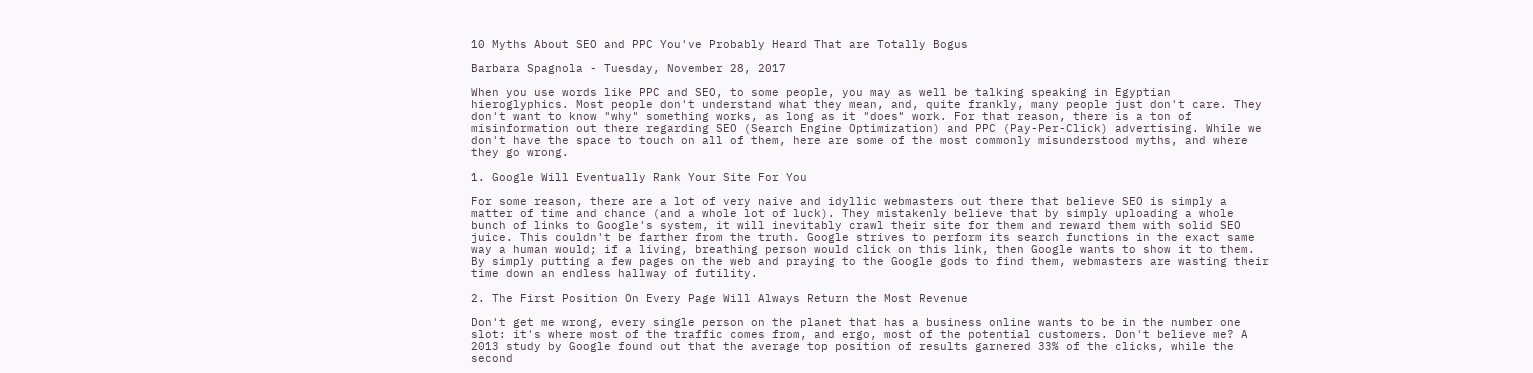10 Myths About SEO and PPC You've Probably Heard That are Totally Bogus

Barbara Spagnola - Tuesday, November 28, 2017

When you use words like PPC and SEO, to some people, you may as well be talking speaking in Egyptian hieroglyphics. Most people don't understand what they mean, and, quite frankly, many people just don't care. They don't want to know "why" something works, as long as it "does" work. For that reason, there is a ton of misinformation out there regarding SEO (Search Engine Optimization) and PPC (Pay-Per-Click) advertising. While we don't have the space to touch on all of them, here are some of the most commonly misunderstood myths, and where they go wrong.

1. Google Will Eventually Rank Your Site For You

For some reason, there are a lot of very naive and idyllic webmasters out there that believe SEO is simply a matter of time and chance (and a whole lot of luck). They mistakenly believe that by simply uploading a whole bunch of links to Google's system, it will inevitably crawl their site for them and reward them with solid SEO juice. This couldn't be farther from the truth. Google strives to perform its search functions in the exact same way a human would; if a living, breathing person would click on this link, then Google wants to show it to them. By simply putting a few pages on the web and praying to the Google gods to find them, webmasters are wasting their time down an endless hallway of futility.

2. The First Position On Every Page Will Always Return the Most Revenue

Don't get me wrong, every single person on the planet that has a business online wants to be in the number one slot: it's where most of the traffic comes from, and ergo, most of the potential customers. Don't believe me? A 2013 study by Google found out that the average top position of results garnered 33% of the clicks, while the second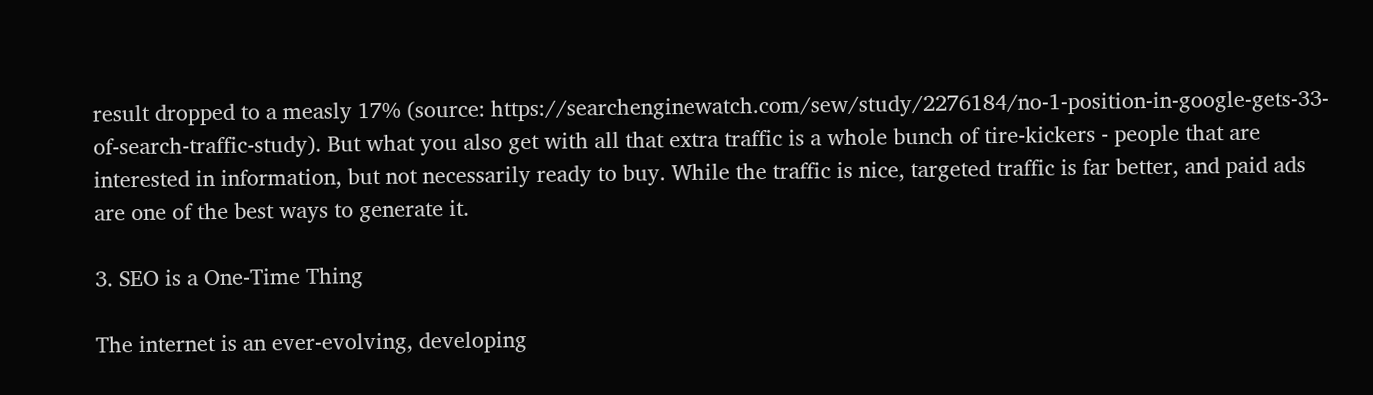result dropped to a measly 17% (source: https://searchenginewatch.com/sew/study/2276184/no-1-position-in-google-gets-33-of-search-traffic-study). But what you also get with all that extra traffic is a whole bunch of tire-kickers - people that are interested in information, but not necessarily ready to buy. While the traffic is nice, targeted traffic is far better, and paid ads are one of the best ways to generate it.

3. SEO is a One-Time Thing

The internet is an ever-evolving, developing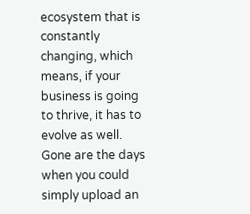ecosystem that is constantly changing, which means, if your business is going to thrive, it has to evolve as well. Gone are the days when you could simply upload an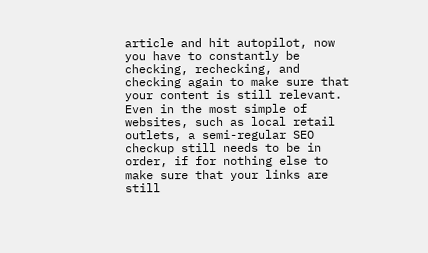article and hit autopilot, now you have to constantly be checking, rechecking, and checking again to make sure that your content is still relevant. Even in the most simple of websites, such as local retail outlets, a semi-regular SEO checkup still needs to be in order, if for nothing else to make sure that your links are still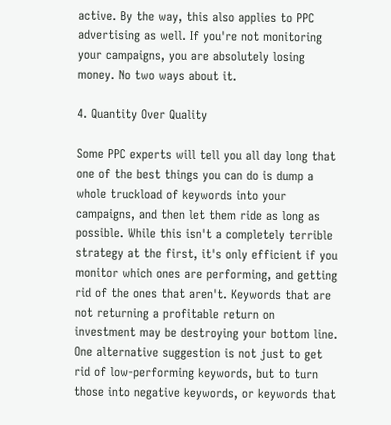active. By the way, this also applies to PPC advertising as well. If you're not monitoring your campaigns, you are absolutely losing money. No two ways about it.

4. Quantity Over Quality

Some PPC experts will tell you all day long that one of the best things you can do is dump a whole truckload of keywords into your campaigns, and then let them ride as long as possible. While this isn't a completely terrible strategy at the first, it's only efficient if you monitor which ones are performing, and getting rid of the ones that aren't. Keywords that are not returning a profitable return on investment may be destroying your bottom line. One alternative suggestion is not just to get rid of low-performing keywords, but to turn those into negative keywords, or keywords that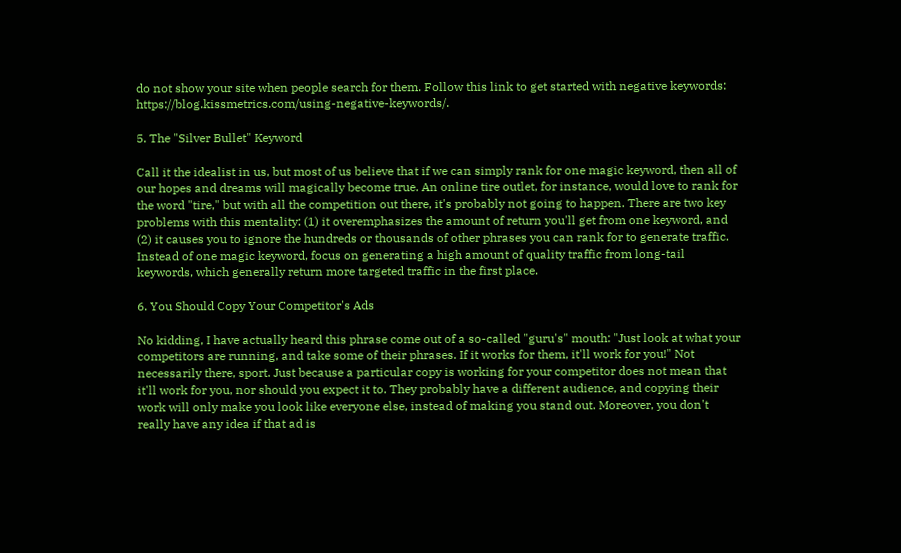do not show your site when people search for them. Follow this link to get started with negative keywords: https://blog.kissmetrics.com/using-negative-keywords/.

5. The "Silver Bullet" Keyword

Call it the idealist in us, but most of us believe that if we can simply rank for one magic keyword, then all of our hopes and dreams will magically become true. An online tire outlet, for instance, would love to rank for the word "tire," but with all the competition out there, it's probably not going to happen. There are two key problems with this mentality: (1) it overemphasizes the amount of return you'll get from one keyword, and (2) it causes you to ignore the hundreds or thousands of other phrases you can rank for to generate traffic. Instead of one magic keyword, focus on generating a high amount of quality traffic from long-tail keywords, which generally return more targeted traffic in the first place.

6. You Should Copy Your Competitor's Ads

No kidding, I have actually heard this phrase come out of a so-called "guru's" mouth: "Just look at what your competitors are running, and take some of their phrases. If it works for them, it'll work for you!" Not necessarily there, sport. Just because a particular copy is working for your competitor does not mean that it'll work for you, nor should you expect it to. They probably have a different audience, and copying their work will only make you look like everyone else, instead of making you stand out. Moreover, you don't really have any idea if that ad is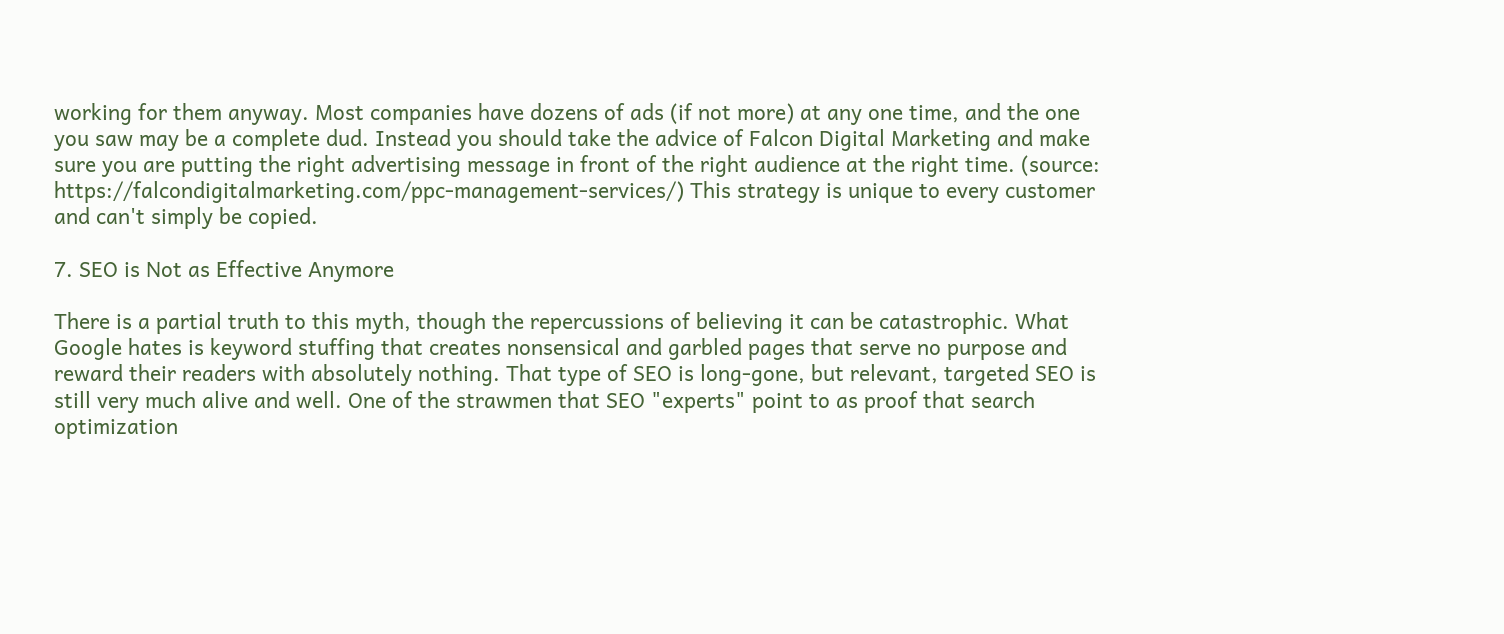working for them anyway. Most companies have dozens of ads (if not more) at any one time, and the one you saw may be a complete dud. Instead you should take the advice of Falcon Digital Marketing and make sure you are putting the right advertising message in front of the right audience at the right time. (source: https://falcondigitalmarketing.com/ppc-management-services/) This strategy is unique to every customer and can't simply be copied.

7. SEO is Not as Effective Anymore

There is a partial truth to this myth, though the repercussions of believing it can be catastrophic. What Google hates is keyword stuffing that creates nonsensical and garbled pages that serve no purpose and reward their readers with absolutely nothing. That type of SEO is long-gone, but relevant, targeted SEO is still very much alive and well. One of the strawmen that SEO "experts" point to as proof that search optimization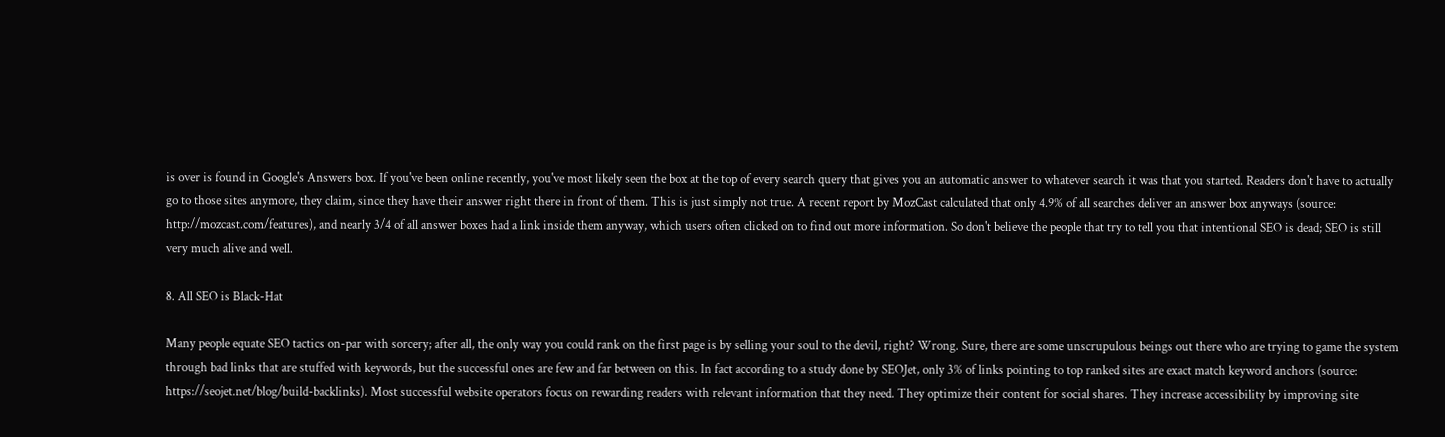is over is found in Google's Answers box. If you've been online recently, you've most likely seen the box at the top of every search query that gives you an automatic answer to whatever search it was that you started. Readers don't have to actually go to those sites anymore, they claim, since they have their answer right there in front of them. This is just simply not true. A recent report by MozCast calculated that only 4.9% of all searches deliver an answer box anyways (source: http://mozcast.com/features), and nearly 3/4 of all answer boxes had a link inside them anyway, which users often clicked on to find out more information. So don't believe the people that try to tell you that intentional SEO is dead; SEO is still very much alive and well.

8. All SEO is Black-Hat

Many people equate SEO tactics on-par with sorcery; after all, the only way you could rank on the first page is by selling your soul to the devil, right? Wrong. Sure, there are some unscrupulous beings out there who are trying to game the system through bad links that are stuffed with keywords, but the successful ones are few and far between on this. In fact according to a study done by SEOJet, only 3% of links pointing to top ranked sites are exact match keyword anchors (source: https://seojet.net/blog/build-backlinks). Most successful website operators focus on rewarding readers with relevant information that they need. They optimize their content for social shares. They increase accessibility by improving site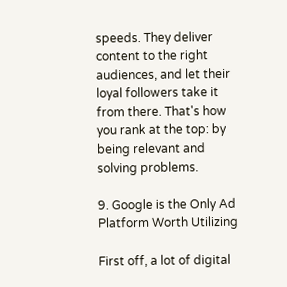speeds. They deliver content to the right audiences, and let their loyal followers take it from there. That's how you rank at the top: by being relevant and solving problems.

9. Google is the Only Ad Platform Worth Utilizing

First off, a lot of digital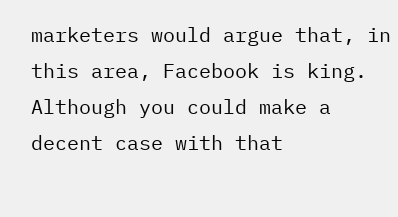marketers would argue that, in this area, Facebook is king. Although you could make a decent case with that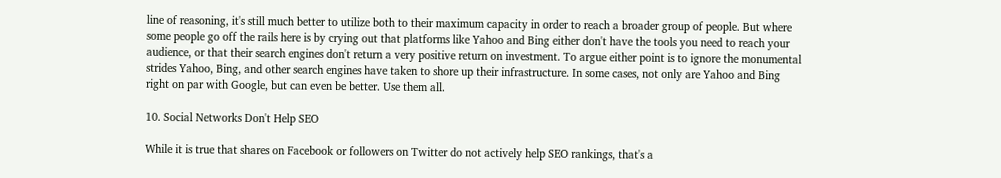line of reasoning, it's still much better to utilize both to their maximum capacity in order to reach a broader group of people. But where some people go off the rails here is by crying out that platforms like Yahoo and Bing either don't have the tools you need to reach your audience, or that their search engines don't return a very positive return on investment. To argue either point is to ignore the monumental strides Yahoo, Bing, and other search engines have taken to shore up their infrastructure. In some cases, not only are Yahoo and Bing right on par with Google, but can even be better. Use them all.

10. Social Networks Don't Help SEO

While it is true that shares on Facebook or followers on Twitter do not actively help SEO rankings, that's a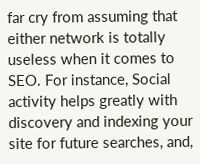far cry from assuming that either network is totally useless when it comes to SEO. For instance, Social activity helps greatly with discovery and indexing your site for future searches, and,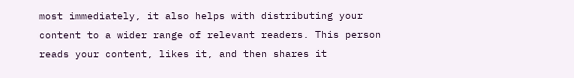most immediately, it also helps with distributing your content to a wider range of relevant readers. This person reads your content, likes it, and then shares it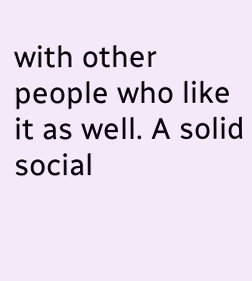with other people who like it as well. A solid social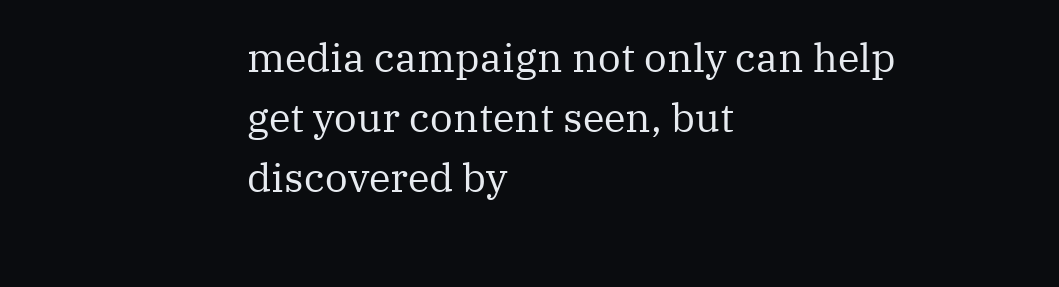media campaign not only can help get your content seen, but discovered by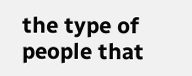the type of people that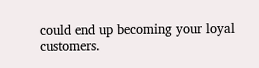could end up becoming your loyal customers.